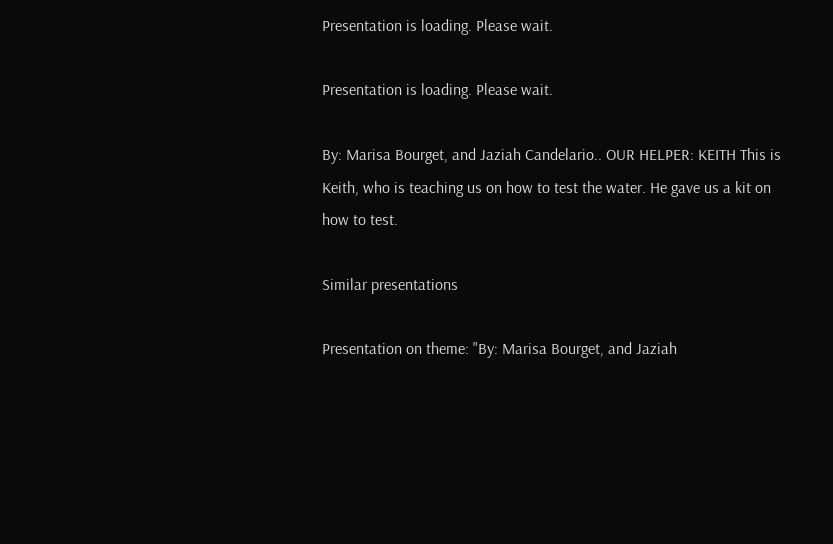Presentation is loading. Please wait.

Presentation is loading. Please wait.

By: Marisa Bourget, and Jaziah Candelario.. OUR HELPER: KEITH This is Keith, who is teaching us on how to test the water. He gave us a kit on how to test.

Similar presentations

Presentation on theme: "By: Marisa Bourget, and Jaziah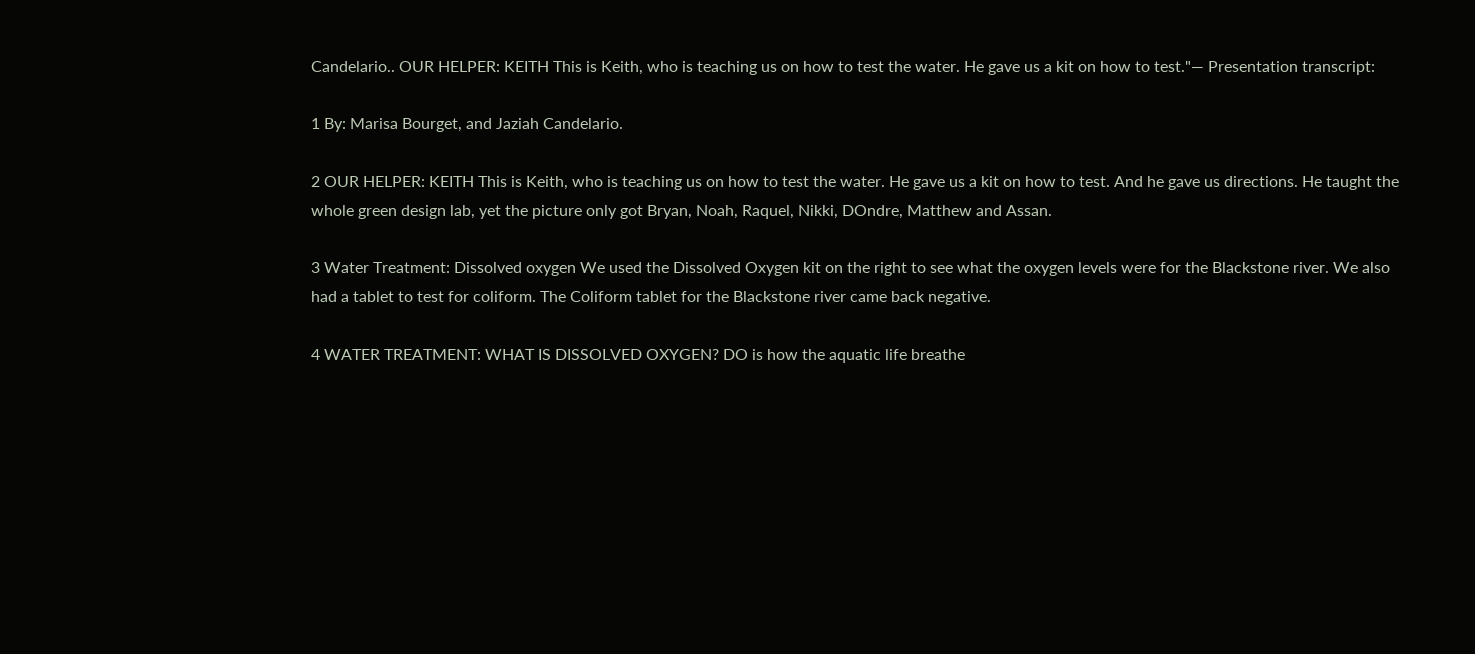Candelario.. OUR HELPER: KEITH This is Keith, who is teaching us on how to test the water. He gave us a kit on how to test."— Presentation transcript:

1 By: Marisa Bourget, and Jaziah Candelario.

2 OUR HELPER: KEITH This is Keith, who is teaching us on how to test the water. He gave us a kit on how to test. And he gave us directions. He taught the whole green design lab, yet the picture only got Bryan, Noah, Raquel, Nikki, DOndre, Matthew and Assan.

3 Water Treatment: Dissolved oxygen We used the Dissolved Oxygen kit on the right to see what the oxygen levels were for the Blackstone river. We also had a tablet to test for coliform. The Coliform tablet for the Blackstone river came back negative.

4 WATER TREATMENT: WHAT IS DISSOLVED OXYGEN? DO is how the aquatic life breathe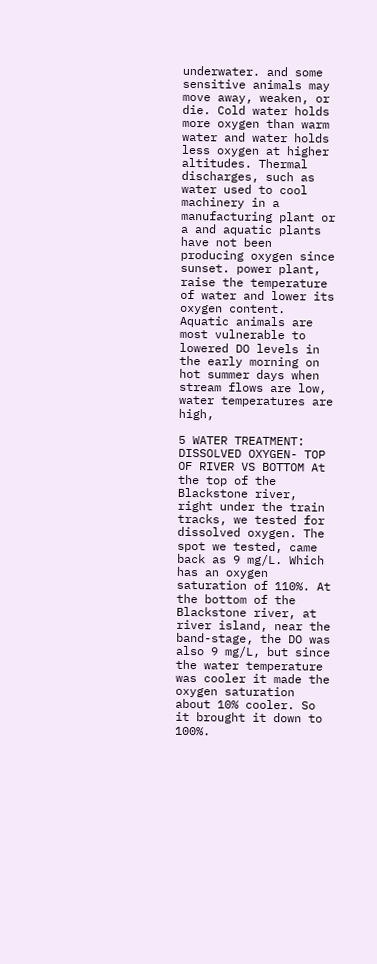underwater. and some sensitive animals may move away, weaken, or die. Cold water holds more oxygen than warm water and water holds less oxygen at higher altitudes. Thermal discharges, such as water used to cool machinery in a manufacturing plant or a and aquatic plants have not been producing oxygen since sunset. power plant, raise the temperature of water and lower its oxygen content. Aquatic animals are most vulnerable to lowered DO levels in the early morning on hot summer days when stream flows are low, water temperatures are high,

5 WATER TREATMENT: DISSOLVED OXYGEN- TOP OF RIVER VS BOTTOM At the top of the Blackstone river, right under the train tracks, we tested for dissolved oxygen. The spot we tested, came back as 9 mg/L. Which has an oxygen saturation of 110%. At the bottom of the Blackstone river, at river island, near the band-stage, the DO was also 9 mg/L, but since the water temperature was cooler it made the oxygen saturation about 10% cooler. So it brought it down to 100%.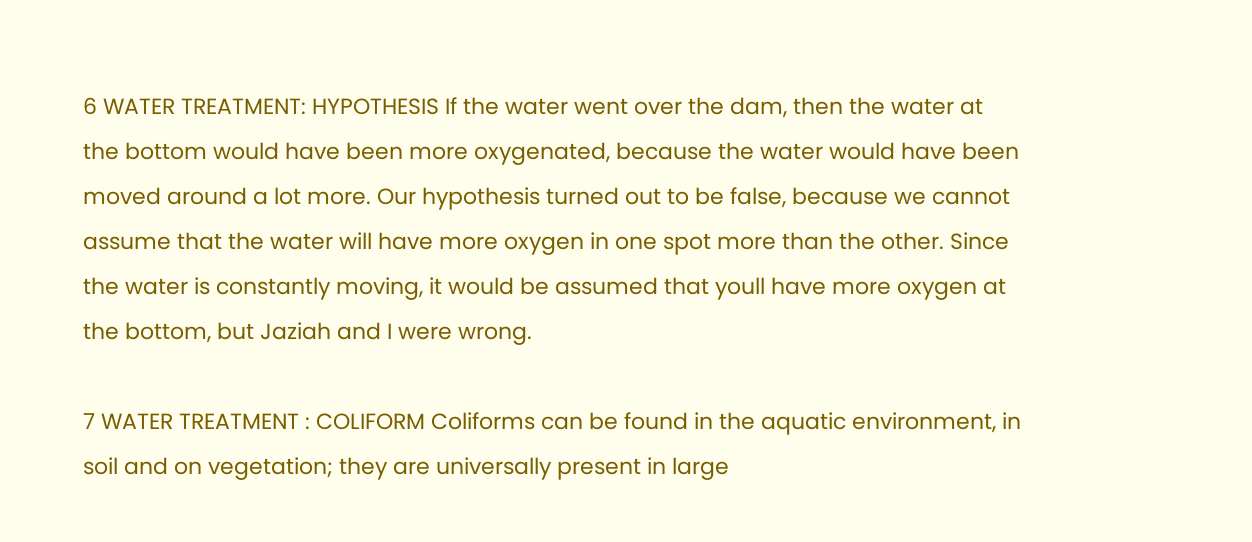6 WATER TREATMENT: HYPOTHESIS If the water went over the dam, then the water at the bottom would have been more oxygenated, because the water would have been moved around a lot more. Our hypothesis turned out to be false, because we cannot assume that the water will have more oxygen in one spot more than the other. Since the water is constantly moving, it would be assumed that youll have more oxygen at the bottom, but Jaziah and I were wrong.

7 WATER TREATMENT : COLIFORM Coliforms can be found in the aquatic environment, in soil and on vegetation; they are universally present in large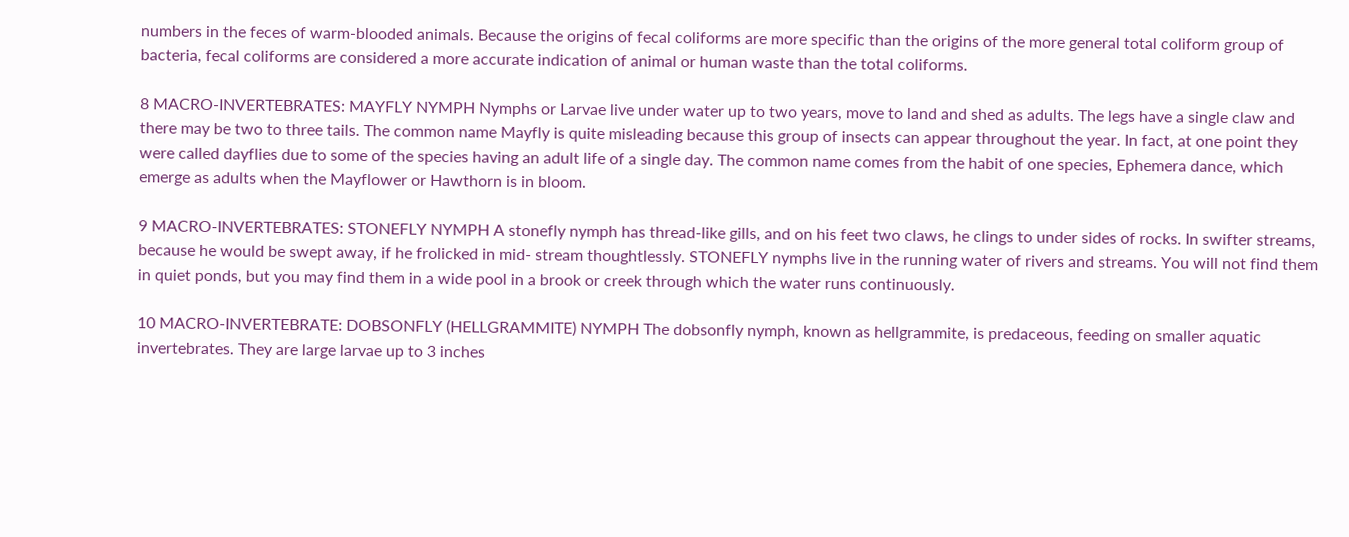numbers in the feces of warm-blooded animals. Because the origins of fecal coliforms are more specific than the origins of the more general total coliform group of bacteria, fecal coliforms are considered a more accurate indication of animal or human waste than the total coliforms.

8 MACRO-INVERTEBRATES: MAYFLY NYMPH Nymphs or Larvae live under water up to two years, move to land and shed as adults. The legs have a single claw and there may be two to three tails. The common name Mayfly is quite misleading because this group of insects can appear throughout the year. In fact, at one point they were called dayflies due to some of the species having an adult life of a single day. The common name comes from the habit of one species, Ephemera dance, which emerge as adults when the Mayflower or Hawthorn is in bloom.

9 MACRO-INVERTEBRATES: STONEFLY NYMPH A stonefly nymph has thread-like gills, and on his feet two claws, he clings to under sides of rocks. In swifter streams, because he would be swept away, if he frolicked in mid- stream thoughtlessly. STONEFLY nymphs live in the running water of rivers and streams. You will not find them in quiet ponds, but you may find them in a wide pool in a brook or creek through which the water runs continuously.

10 MACRO-INVERTEBRATE: DOBSONFLY (HELLGRAMMITE) NYMPH The dobsonfly nymph, known as hellgrammite, is predaceous, feeding on smaller aquatic invertebrates. They are large larvae up to 3 inches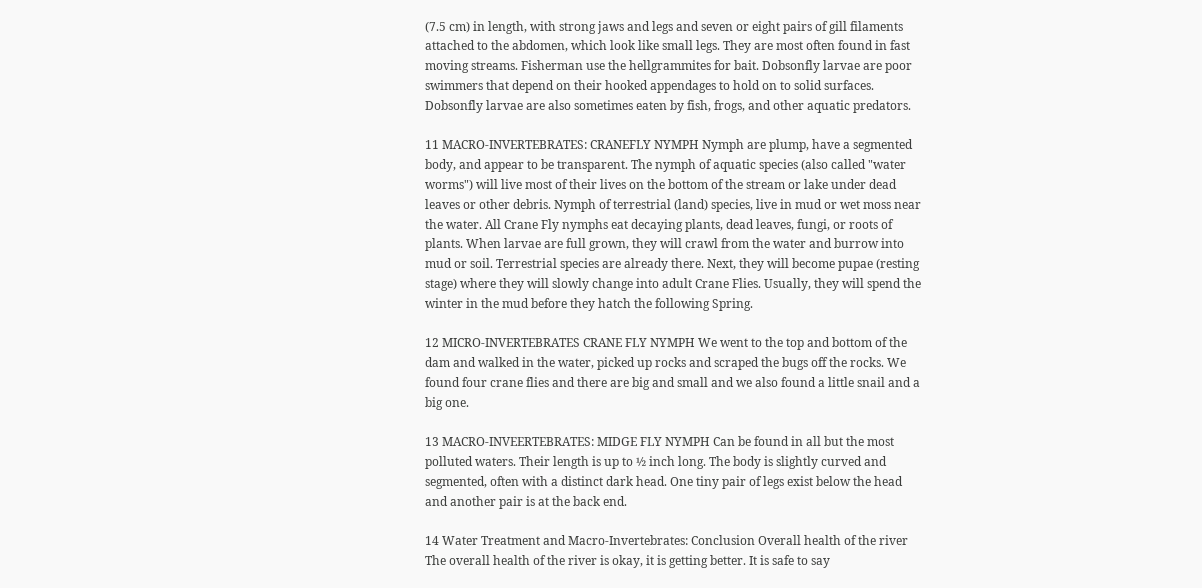(7.5 cm) in length, with strong jaws and legs and seven or eight pairs of gill filaments attached to the abdomen, which look like small legs. They are most often found in fast moving streams. Fisherman use the hellgrammites for bait. Dobsonfly larvae are poor swimmers that depend on their hooked appendages to hold on to solid surfaces. Dobsonfly larvae are also sometimes eaten by fish, frogs, and other aquatic predators.

11 MACRO-INVERTEBRATES: CRANEFLY NYMPH Nymph are plump, have a segmented body, and appear to be transparent. The nymph of aquatic species (also called "water worms") will live most of their lives on the bottom of the stream or lake under dead leaves or other debris. Nymph of terrestrial (land) species, live in mud or wet moss near the water. All Crane Fly nymphs eat decaying plants, dead leaves, fungi, or roots of plants. When larvae are full grown, they will crawl from the water and burrow into mud or soil. Terrestrial species are already there. Next, they will become pupae (resting stage) where they will slowly change into adult Crane Flies. Usually, they will spend the winter in the mud before they hatch the following Spring.

12 MICRO-INVERTEBRATES CRANE FLY NYMPH We went to the top and bottom of the dam and walked in the water, picked up rocks and scraped the bugs off the rocks. We found four crane flies and there are big and small and we also found a little snail and a big one.

13 MACRO-INVEERTEBRATES: MIDGE FLY NYMPH Can be found in all but the most polluted waters. Their length is up to ½ inch long. The body is slightly curved and segmented, often with a distinct dark head. One tiny pair of legs exist below the head and another pair is at the back end.

14 Water Treatment and Macro-Invertebrates: Conclusion Overall health of the river The overall health of the river is okay, it is getting better. It is safe to say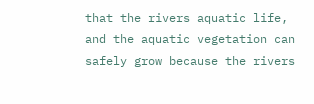that the rivers aquatic life, and the aquatic vegetation can safely grow because the rivers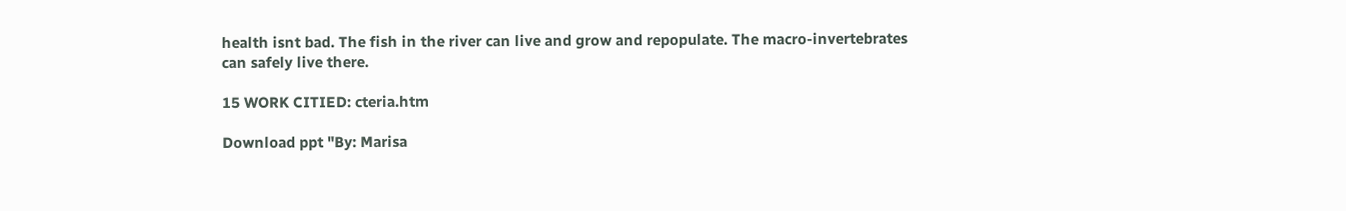health isnt bad. The fish in the river can live and grow and repopulate. The macro-invertebrates can safely live there.

15 WORK CITIED: cteria.htm

Download ppt "By: Marisa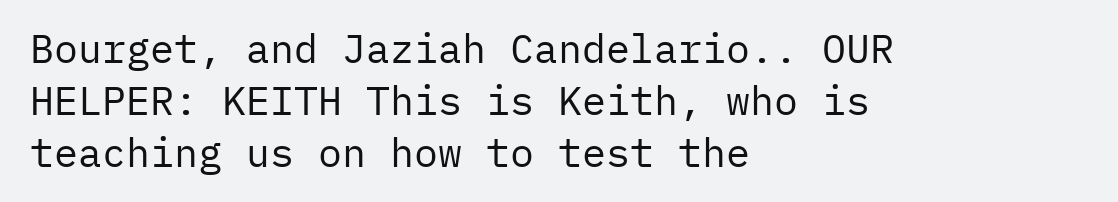Bourget, and Jaziah Candelario.. OUR HELPER: KEITH This is Keith, who is teaching us on how to test the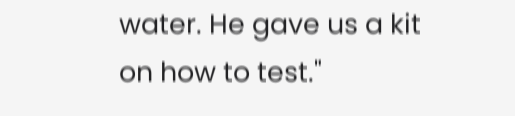water. He gave us a kit on how to test."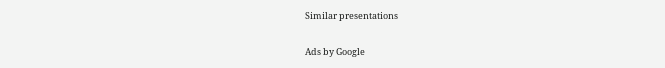Similar presentations

Ads by Google